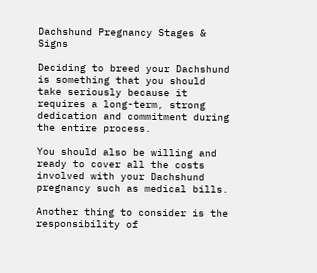Dachshund Pregnancy Stages & Signs

Deciding to breed your Dachshund is something that you should take seriously because it requires a long-term, strong dedication and commitment during the entire process.

You should also be willing and ready to cover all the costs involved with your Dachshund pregnancy such as medical bills.

Another thing to consider is the responsibility of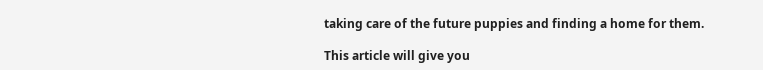taking care of the future puppies and finding a home for them.

This article will give you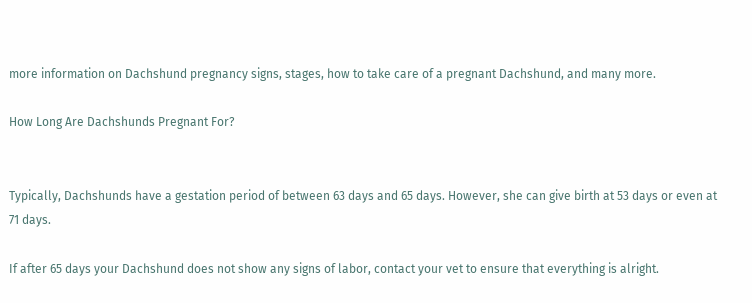more information on Dachshund pregnancy signs, stages, how to take care of a pregnant Dachshund, and many more.

How Long Are Dachshunds Pregnant For?


Typically, Dachshunds have a gestation period of between 63 days and 65 days. However, she can give birth at 53 days or even at 71 days.

If after 65 days your Dachshund does not show any signs of labor, contact your vet to ensure that everything is alright.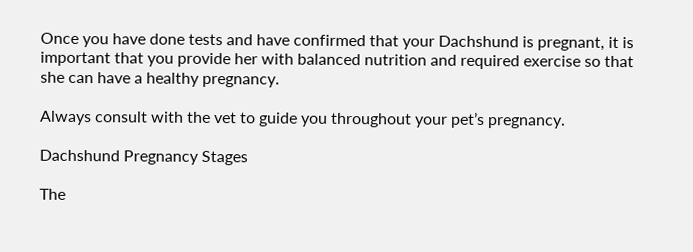Once you have done tests and have confirmed that your Dachshund is pregnant, it is important that you provide her with balanced nutrition and required exercise so that she can have a healthy pregnancy.

Always consult with the vet to guide you throughout your pet’s pregnancy.

Dachshund Pregnancy Stages

The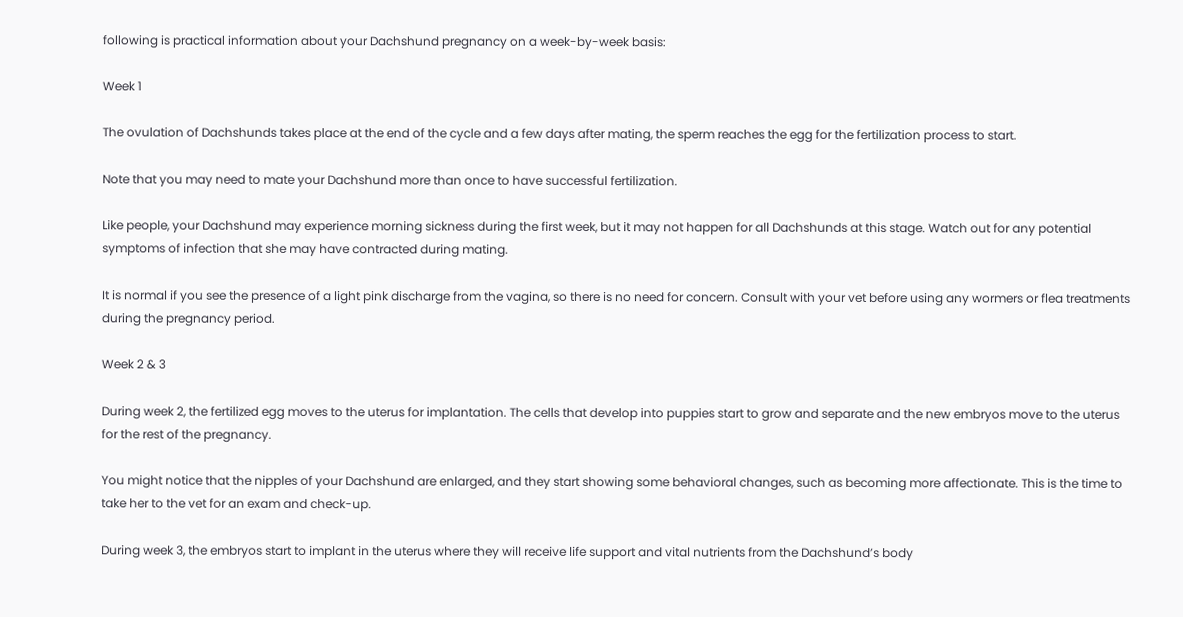following is practical information about your Dachshund pregnancy on a week-by-week basis:

Week 1

The ovulation of Dachshunds takes place at the end of the cycle and a few days after mating, the sperm reaches the egg for the fertilization process to start.

Note that you may need to mate your Dachshund more than once to have successful fertilization.

Like people, your Dachshund may experience morning sickness during the first week, but it may not happen for all Dachshunds at this stage. Watch out for any potential symptoms of infection that she may have contracted during mating.

It is normal if you see the presence of a light pink discharge from the vagina, so there is no need for concern. Consult with your vet before using any wormers or flea treatments during the pregnancy period.

Week 2 & 3

During week 2, the fertilized egg moves to the uterus for implantation. The cells that develop into puppies start to grow and separate and the new embryos move to the uterus for the rest of the pregnancy.

You might notice that the nipples of your Dachshund are enlarged, and they start showing some behavioral changes, such as becoming more affectionate. This is the time to take her to the vet for an exam and check-up.

During week 3, the embryos start to implant in the uterus where they will receive life support and vital nutrients from the Dachshund’s body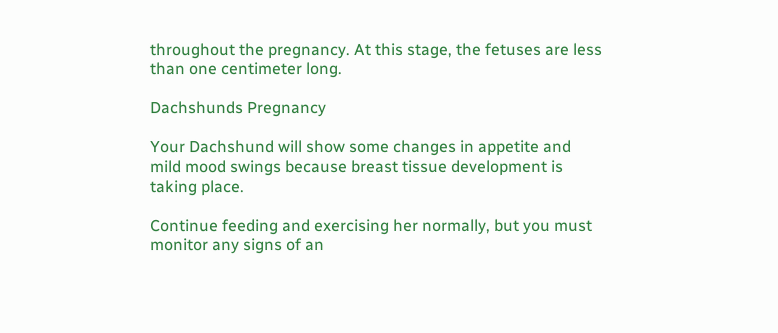throughout the pregnancy. At this stage, the fetuses are less than one centimeter long.

Dachshunds Pregnancy

Your Dachshund will show some changes in appetite and mild mood swings because breast tissue development is taking place.

Continue feeding and exercising her normally, but you must monitor any signs of an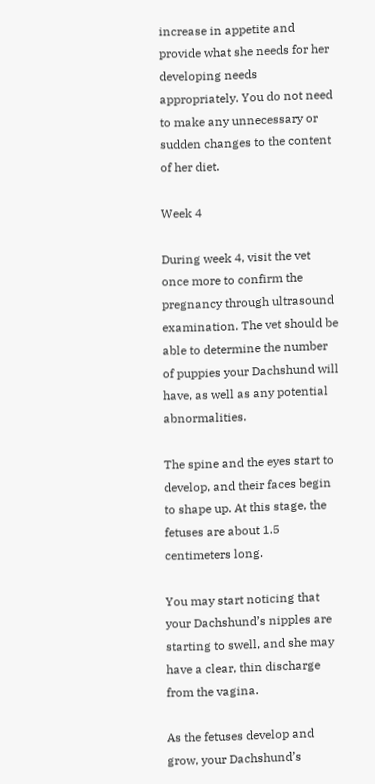increase in appetite and provide what she needs for her developing needs appropriately. You do not need to make any unnecessary or sudden changes to the content of her diet.

Week 4

During week 4, visit the vet once more to confirm the pregnancy through ultrasound examination. The vet should be able to determine the number of puppies your Dachshund will have, as well as any potential abnormalities.

The spine and the eyes start to develop, and their faces begin to shape up. At this stage, the fetuses are about 1.5 centimeters long.

You may start noticing that your Dachshund’s nipples are starting to swell, and she may have a clear, thin discharge from the vagina.

As the fetuses develop and grow, your Dachshund’s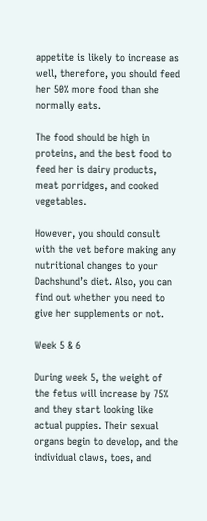appetite is likely to increase as well, therefore, you should feed her 50% more food than she normally eats.

The food should be high in proteins, and the best food to feed her is dairy products, meat porridges, and cooked vegetables.

However, you should consult with the vet before making any nutritional changes to your Dachshund’s diet. Also, you can find out whether you need to give her supplements or not.

Week 5 & 6

During week 5, the weight of the fetus will increase by 75% and they start looking like actual puppies. Their sexual organs begin to develop, and the individual claws, toes, and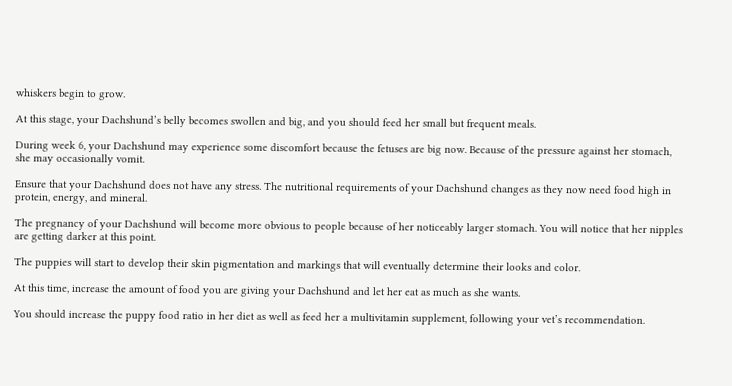whiskers begin to grow.

At this stage, your Dachshund’s belly becomes swollen and big, and you should feed her small but frequent meals.

During week 6, your Dachshund may experience some discomfort because the fetuses are big now. Because of the pressure against her stomach, she may occasionally vomit.

Ensure that your Dachshund does not have any stress. The nutritional requirements of your Dachshund changes as they now need food high in protein, energy, and mineral.

The pregnancy of your Dachshund will become more obvious to people because of her noticeably larger stomach. You will notice that her nipples are getting darker at this point.

The puppies will start to develop their skin pigmentation and markings that will eventually determine their looks and color.

At this time, increase the amount of food you are giving your Dachshund and let her eat as much as she wants.

You should increase the puppy food ratio in her diet as well as feed her a multivitamin supplement, following your vet’s recommendation.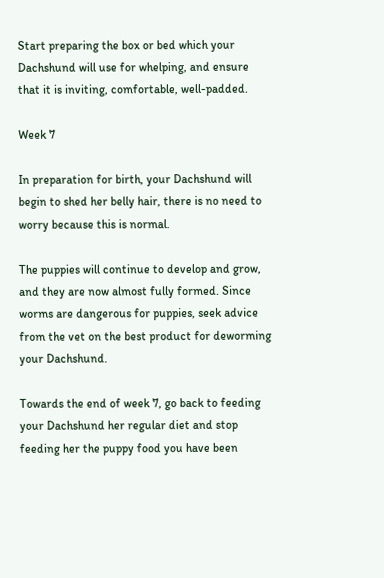Start preparing the box or bed which your Dachshund will use for whelping, and ensure that it is inviting, comfortable, well-padded.

Week 7

In preparation for birth, your Dachshund will begin to shed her belly hair, there is no need to worry because this is normal.

The puppies will continue to develop and grow, and they are now almost fully formed. Since worms are dangerous for puppies, seek advice from the vet on the best product for deworming your Dachshund.

Towards the end of week 7, go back to feeding your Dachshund her regular diet and stop feeding her the puppy food you have been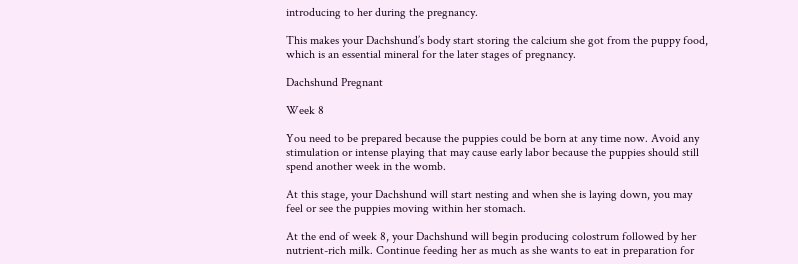introducing to her during the pregnancy.

This makes your Dachshund’s body start storing the calcium she got from the puppy food, which is an essential mineral for the later stages of pregnancy.

Dachshund Pregnant

Week 8

You need to be prepared because the puppies could be born at any time now. Avoid any stimulation or intense playing that may cause early labor because the puppies should still spend another week in the womb.

At this stage, your Dachshund will start nesting and when she is laying down, you may feel or see the puppies moving within her stomach.

At the end of week 8, your Dachshund will begin producing colostrum followed by her nutrient-rich milk. Continue feeding her as much as she wants to eat in preparation for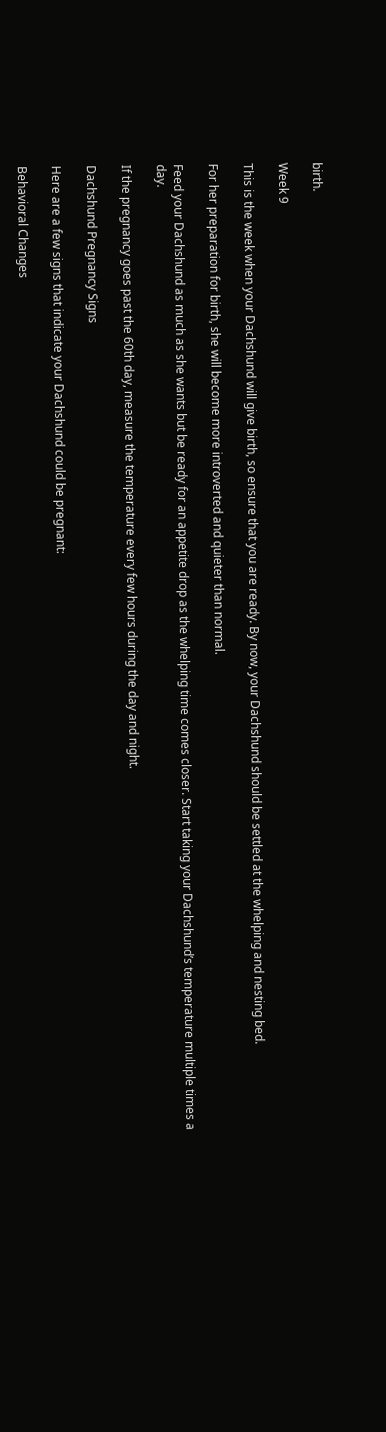birth.

Week 9

This is the week when your Dachshund will give birth, so ensure that you are ready. By now, your Dachshund should be settled at the whelping and nesting bed.

For her preparation for birth, she will become more introverted and quieter than normal.

Feed your Dachshund as much as she wants but be ready for an appetite drop as the whelping time comes closer. Start taking your Dachshund’s temperature multiple times a day.

If the pregnancy goes past the 60th day, measure the temperature every few hours during the day and night.

Dachshund Pregnancy Signs

Here are a few signs that indicate your Dachshund could be pregnant:

Behavioral Changes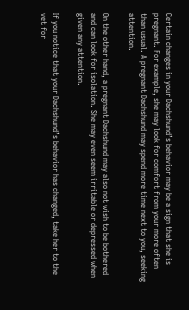Certain changes in your Dachshund’s behavior may be a sign that she is pregnant. For example, she may look for comfort from your more often than usual. A pregnant Dachshund may spend more time next to you, seeking attention.

On the other hand, a pregnant Dachshund may also not wish to be bothered and can look for isolation. She may even seem irritable or depressed when given any attention.

If you notice that your Dachshund’s behavior has changed, take her to the vet for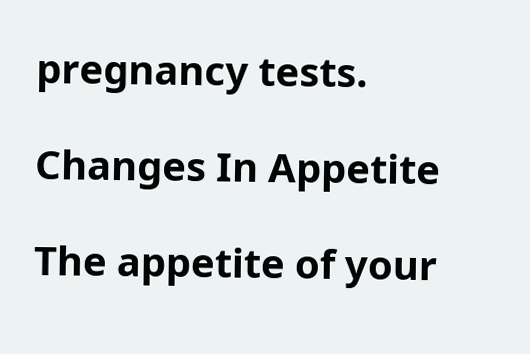pregnancy tests.

Changes In Appetite

The appetite of your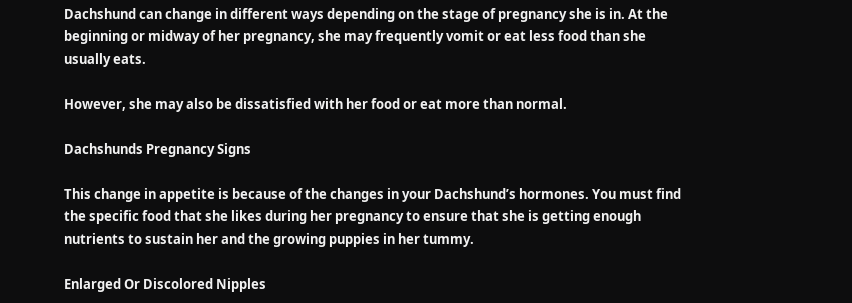Dachshund can change in different ways depending on the stage of pregnancy she is in. At the beginning or midway of her pregnancy, she may frequently vomit or eat less food than she usually eats.

However, she may also be dissatisfied with her food or eat more than normal.

Dachshunds Pregnancy Signs

This change in appetite is because of the changes in your Dachshund’s hormones. You must find the specific food that she likes during her pregnancy to ensure that she is getting enough nutrients to sustain her and the growing puppies in her tummy.

Enlarged Or Discolored Nipples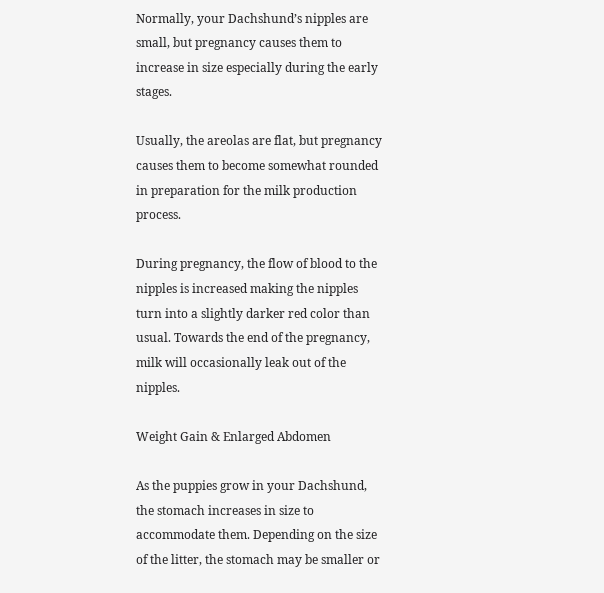Normally, your Dachshund’s nipples are small, but pregnancy causes them to increase in size especially during the early stages.

Usually, the areolas are flat, but pregnancy causes them to become somewhat rounded in preparation for the milk production process.

During pregnancy, the flow of blood to the nipples is increased making the nipples turn into a slightly darker red color than usual. Towards the end of the pregnancy, milk will occasionally leak out of the nipples.

Weight Gain & Enlarged Abdomen

As the puppies grow in your Dachshund, the stomach increases in size to accommodate them. Depending on the size of the litter, the stomach may be smaller or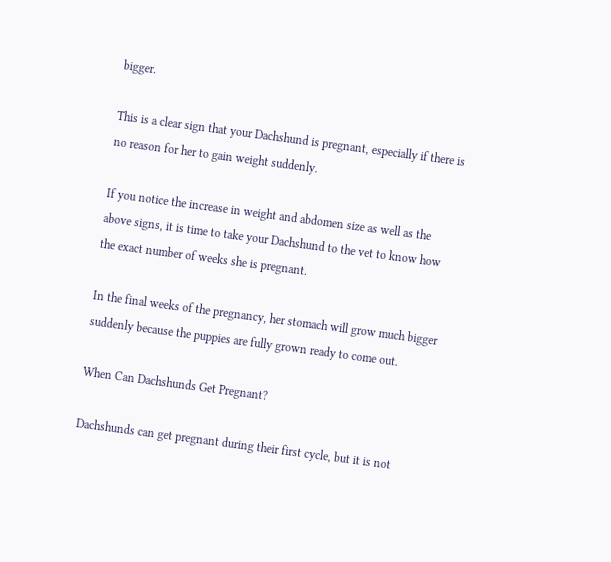bigger.

This is a clear sign that your Dachshund is pregnant, especially if there is no reason for her to gain weight suddenly.

If you notice the increase in weight and abdomen size as well as the above signs, it is time to take your Dachshund to the vet to know how the exact number of weeks she is pregnant.

In the final weeks of the pregnancy, her stomach will grow much bigger suddenly because the puppies are fully grown ready to come out.

When Can Dachshunds Get Pregnant?

Dachshunds can get pregnant during their first cycle, but it is not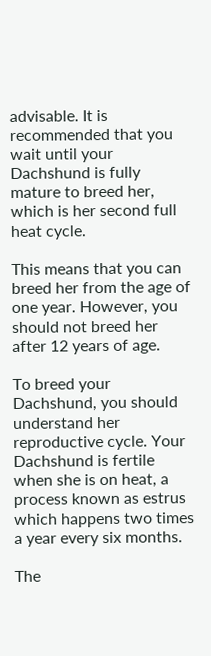advisable. It is recommended that you wait until your Dachshund is fully mature to breed her, which is her second full heat cycle.

This means that you can breed her from the age of one year. However, you should not breed her after 12 years of age.

To breed your Dachshund, you should understand her reproductive cycle. Your Dachshund is fertile when she is on heat, a process known as estrus which happens two times a year every six months.

The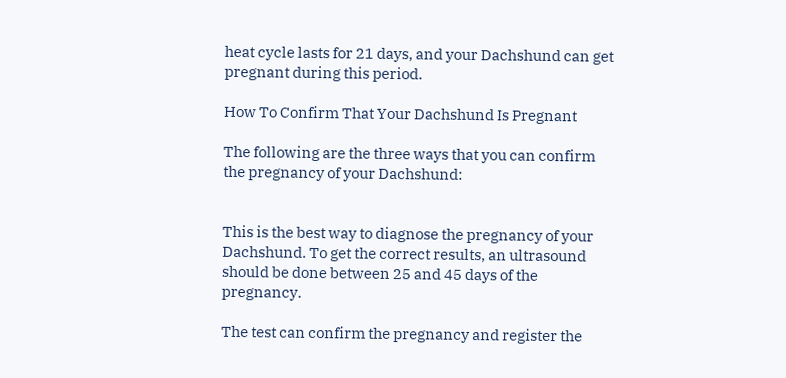heat cycle lasts for 21 days, and your Dachshund can get pregnant during this period.

How To Confirm That Your Dachshund Is Pregnant

The following are the three ways that you can confirm the pregnancy of your Dachshund:


This is the best way to diagnose the pregnancy of your Dachshund. To get the correct results, an ultrasound should be done between 25 and 45 days of the pregnancy.

The test can confirm the pregnancy and register the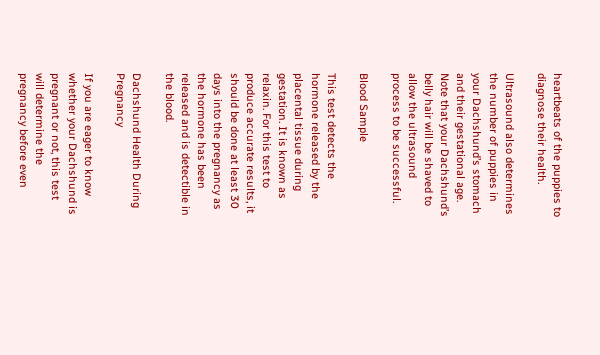heartbeats of the puppies to diagnose their health.

Ultrasound also determines the number of puppies in your Dachshund’s stomach and their gestational age. Note that your Dachshund’s belly hair will be shaved to allow the ultrasound process to be successful.

Blood Sample

This test detects the hormone released by the placental tissue during gestation. It is known as relaxin. For this test to produce accurate results, it should be done at least 30 days into the pregnancy as the hormone has been released and is detectible in the blood.

Dachshund Health During Pregnancy

If you are eager to know whether your Dachshund is pregnant or not, this test will determine the pregnancy before even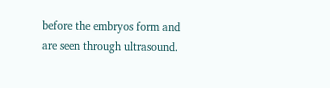before the embryos form and are seen through ultrasound.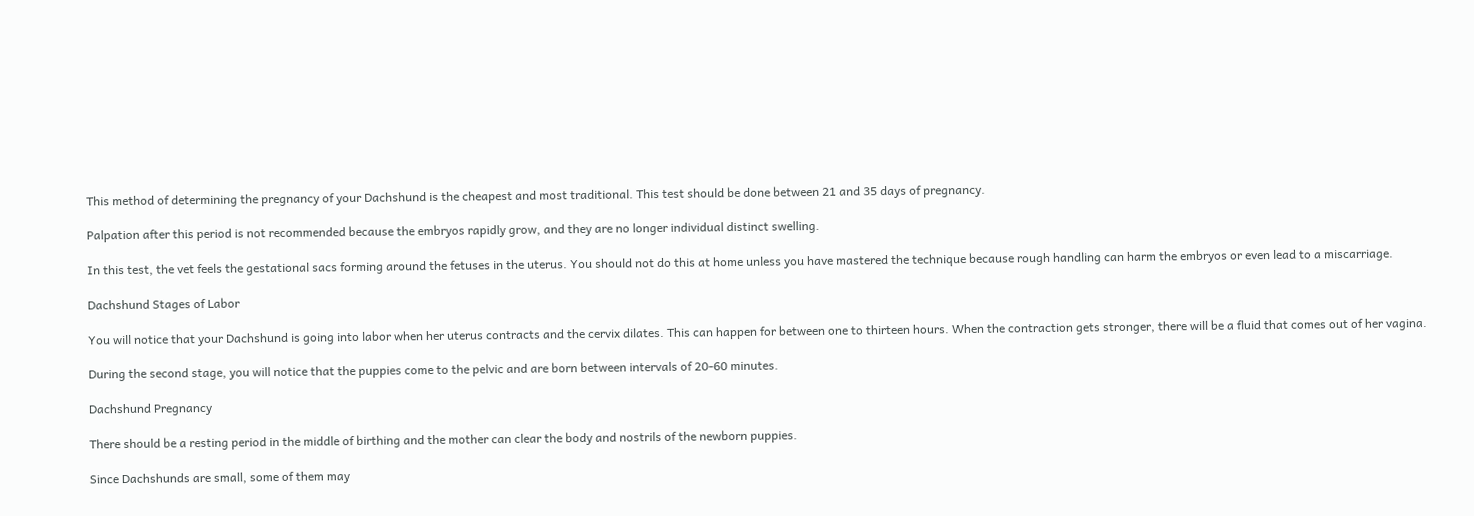This method of determining the pregnancy of your Dachshund is the cheapest and most traditional. This test should be done between 21 and 35 days of pregnancy.

Palpation after this period is not recommended because the embryos rapidly grow, and they are no longer individual distinct swelling.

In this test, the vet feels the gestational sacs forming around the fetuses in the uterus. You should not do this at home unless you have mastered the technique because rough handling can harm the embryos or even lead to a miscarriage.

Dachshund Stages of Labor

You will notice that your Dachshund is going into labor when her uterus contracts and the cervix dilates. This can happen for between one to thirteen hours. When the contraction gets stronger, there will be a fluid that comes out of her vagina.

During the second stage, you will notice that the puppies come to the pelvic and are born between intervals of 20-60 minutes.

Dachshund Pregnancy

There should be a resting period in the middle of birthing and the mother can clear the body and nostrils of the newborn puppies.

Since Dachshunds are small, some of them may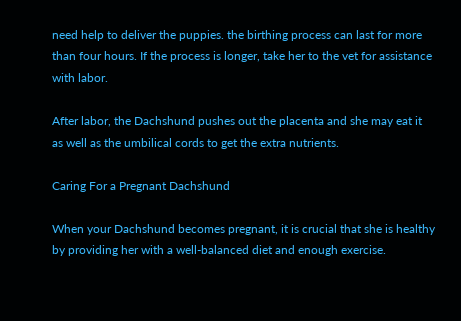need help to deliver the puppies. the birthing process can last for more than four hours. If the process is longer, take her to the vet for assistance with labor.

After labor, the Dachshund pushes out the placenta and she may eat it as well as the umbilical cords to get the extra nutrients.

Caring For a Pregnant Dachshund

When your Dachshund becomes pregnant, it is crucial that she is healthy by providing her with a well-balanced diet and enough exercise.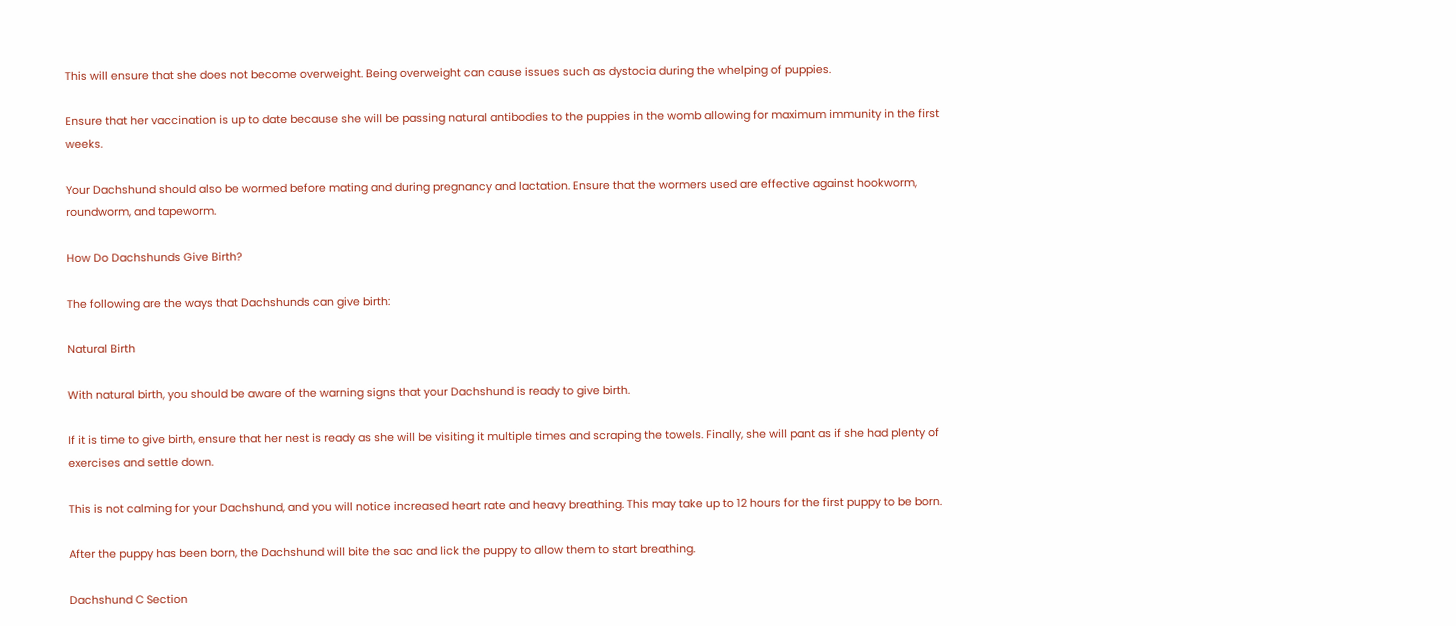This will ensure that she does not become overweight. Being overweight can cause issues such as dystocia during the whelping of puppies.

Ensure that her vaccination is up to date because she will be passing natural antibodies to the puppies in the womb allowing for maximum immunity in the first weeks.

Your Dachshund should also be wormed before mating and during pregnancy and lactation. Ensure that the wormers used are effective against hookworm, roundworm, and tapeworm.

How Do Dachshunds Give Birth?

The following are the ways that Dachshunds can give birth:

Natural Birth

With natural birth, you should be aware of the warning signs that your Dachshund is ready to give birth.

If it is time to give birth, ensure that her nest is ready as she will be visiting it multiple times and scraping the towels. Finally, she will pant as if she had plenty of exercises and settle down.

This is not calming for your Dachshund, and you will notice increased heart rate and heavy breathing. This may take up to 12 hours for the first puppy to be born.

After the puppy has been born, the Dachshund will bite the sac and lick the puppy to allow them to start breathing.

Dachshund C Section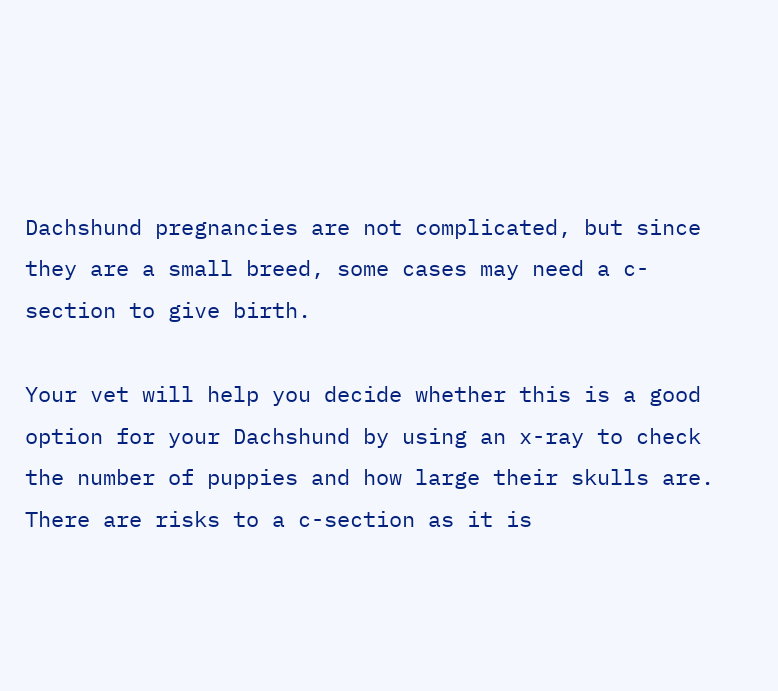Dachshund pregnancies are not complicated, but since they are a small breed, some cases may need a c-section to give birth.

Your vet will help you decide whether this is a good option for your Dachshund by using an x-ray to check the number of puppies and how large their skulls are. There are risks to a c-section as it is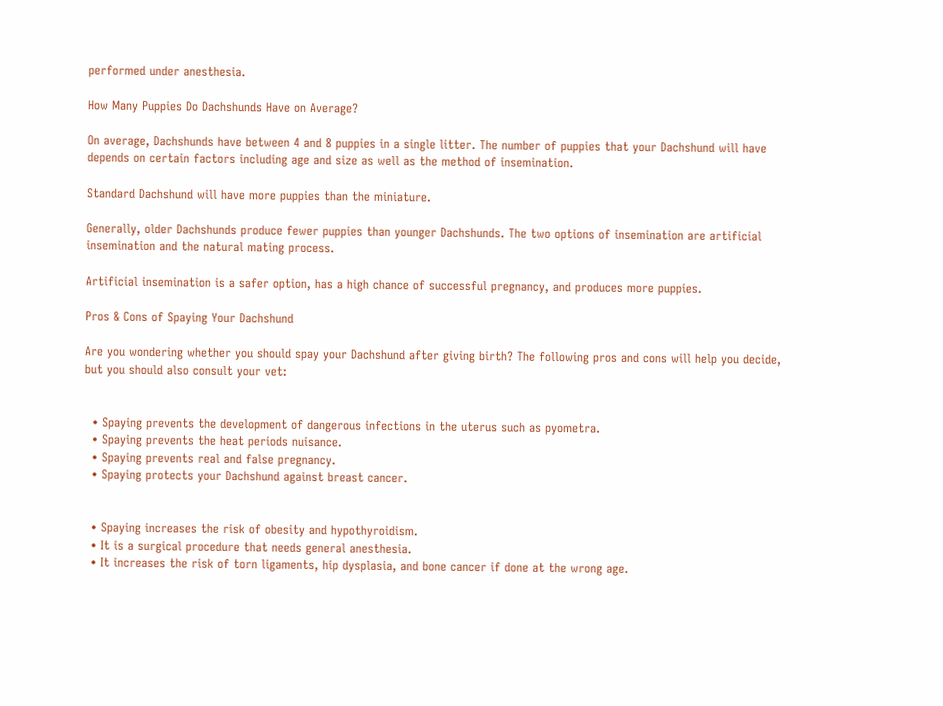performed under anesthesia.

How Many Puppies Do Dachshunds Have on Average?

On average, Dachshunds have between 4 and 8 puppies in a single litter. The number of puppies that your Dachshund will have depends on certain factors including age and size as well as the method of insemination.

Standard Dachshund will have more puppies than the miniature.

Generally, older Dachshunds produce fewer puppies than younger Dachshunds. The two options of insemination are artificial insemination and the natural mating process.

Artificial insemination is a safer option, has a high chance of successful pregnancy, and produces more puppies.

Pros & Cons of Spaying Your Dachshund

Are you wondering whether you should spay your Dachshund after giving birth? The following pros and cons will help you decide, but you should also consult your vet:


  • Spaying prevents the development of dangerous infections in the uterus such as pyometra.
  • Spaying prevents the heat periods nuisance.
  • Spaying prevents real and false pregnancy.
  • Spaying protects your Dachshund against breast cancer.


  • Spaying increases the risk of obesity and hypothyroidism.
  • It is a surgical procedure that needs general anesthesia.
  • It increases the risk of torn ligaments, hip dysplasia, and bone cancer if done at the wrong age.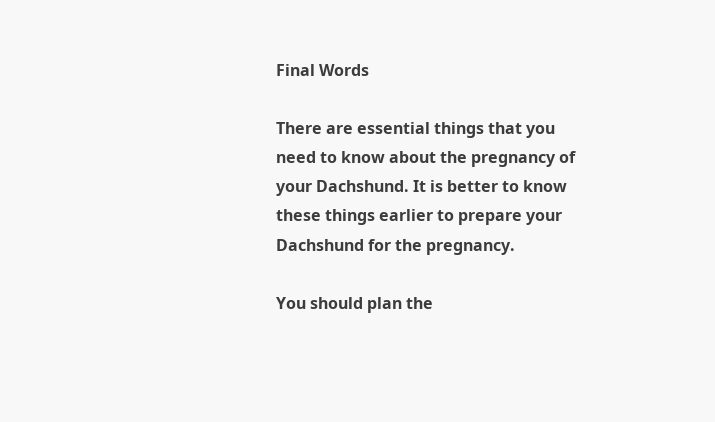Final Words

There are essential things that you need to know about the pregnancy of your Dachshund. It is better to know these things earlier to prepare your Dachshund for the pregnancy.

You should plan the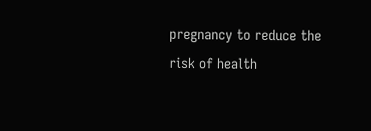pregnancy to reduce the risk of health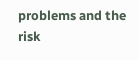problems and the risk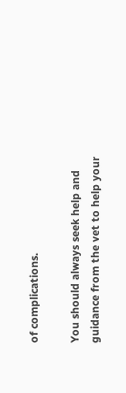of complications.

You should always seek help and guidance from the vet to help your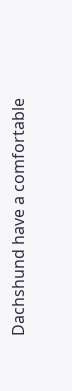Dachshund have a comfortable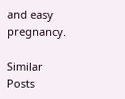and easy pregnancy.

Similar Posts